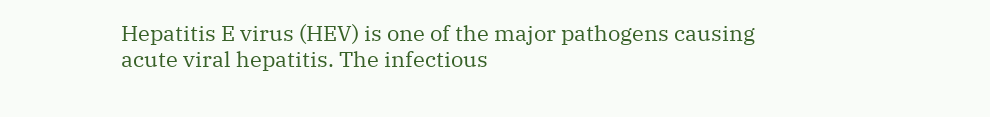Hepatitis E virus (HEV) is one of the major pathogens causing acute viral hepatitis. The infectious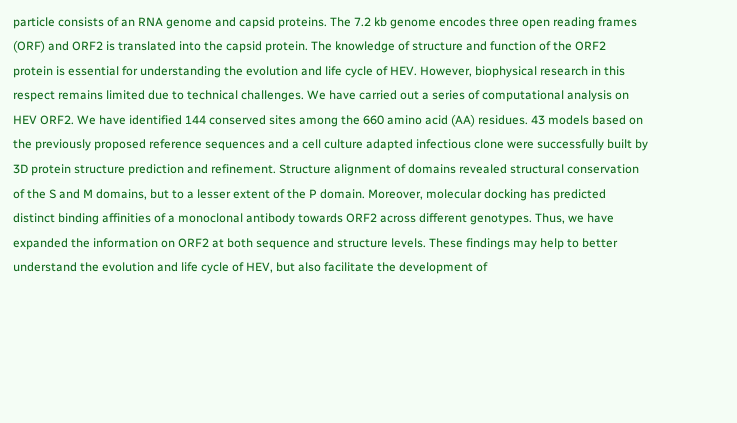particle consists of an RNA genome and capsid proteins. The 7.2 kb genome encodes three open reading frames (ORF) and ORF2 is translated into the capsid protein. The knowledge of structure and function of the ORF2 protein is essential for understanding the evolution and life cycle of HEV. However, biophysical research in this respect remains limited due to technical challenges. We have carried out a series of computational analysis on HEV ORF2. We have identified 144 conserved sites among the 660 amino acid (AA) residues. 43 models based on the previously proposed reference sequences and a cell culture adapted infectious clone were successfully built by 3D protein structure prediction and refinement. Structure alignment of domains revealed structural conservation of the S and M domains, but to a lesser extent of the P domain. Moreover, molecular docking has predicted distinct binding affinities of a monoclonal antibody towards ORF2 across different genotypes. Thus, we have expanded the information on ORF2 at both sequence and structure levels. These findings may help to better understand the evolution and life cycle of HEV, but also facilitate the development of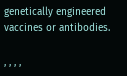genetically engineered vaccines or antibodies.

, , , ,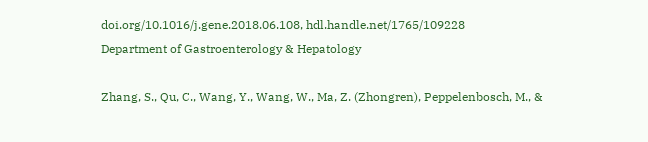doi.org/10.1016/j.gene.2018.06.108, hdl.handle.net/1765/109228
Department of Gastroenterology & Hepatology

Zhang, S., Qu, C., Wang, Y., Wang, W., Ma, Z. (Zhongren), Peppelenbosch, M., &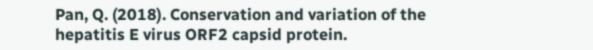Pan, Q. (2018). Conservation and variation of the hepatitis E virus ORF2 capsid protein.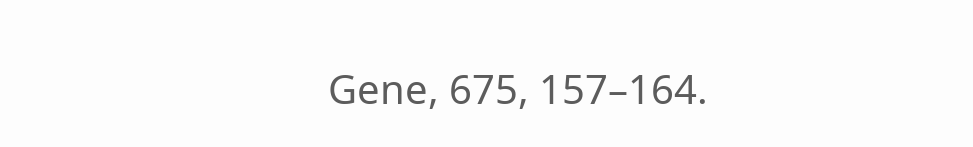Gene, 675, 157–164.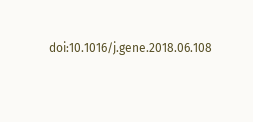doi:10.1016/j.gene.2018.06.108